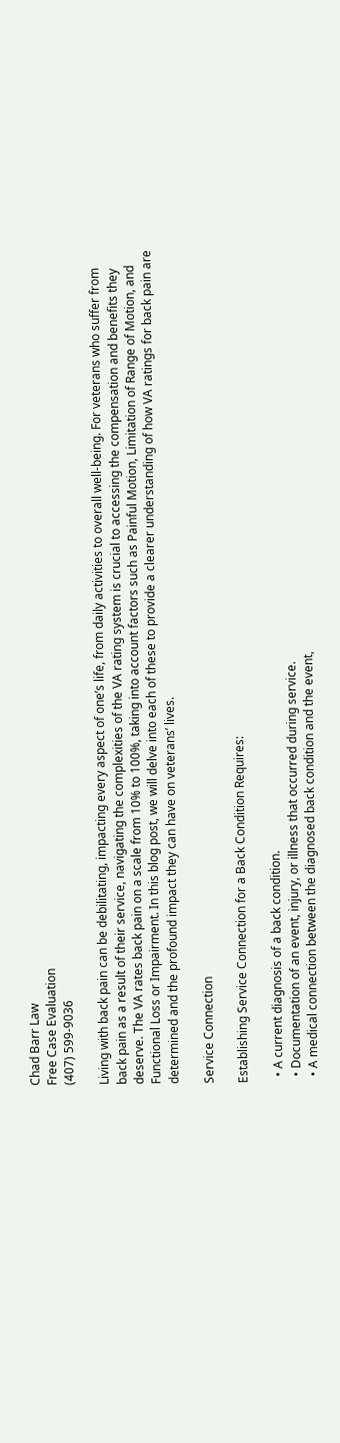Chad Barr Law
Free Case Evaluation
(407) 599-9036

Living with back pain can be debilitating, impacting every aspect of one’s life, from daily activities to overall well-being. For veterans who suffer from back pain as a result of their service, navigating the complexities of the VA rating system is crucial to accessing the compensation and benefits they deserve. The VA rates back pain on a scale from 10% to 100%, taking into account factors such as Painful Motion, Limitation of Range of Motion, and Functional Loss or Impairment. In this blog post, we will delve into each of these to provide a clearer understanding of how VA ratings for back pain are determined and the profound impact they can have on veterans’ lives.

Service Connection

Establishing Service Connection for a Back Condition Requires:

  • A current diagnosis of a back condition.
  • Documentation of an event, injury, or illness that occurred during service.
  • A medical connection between the diagnosed back condition and the event,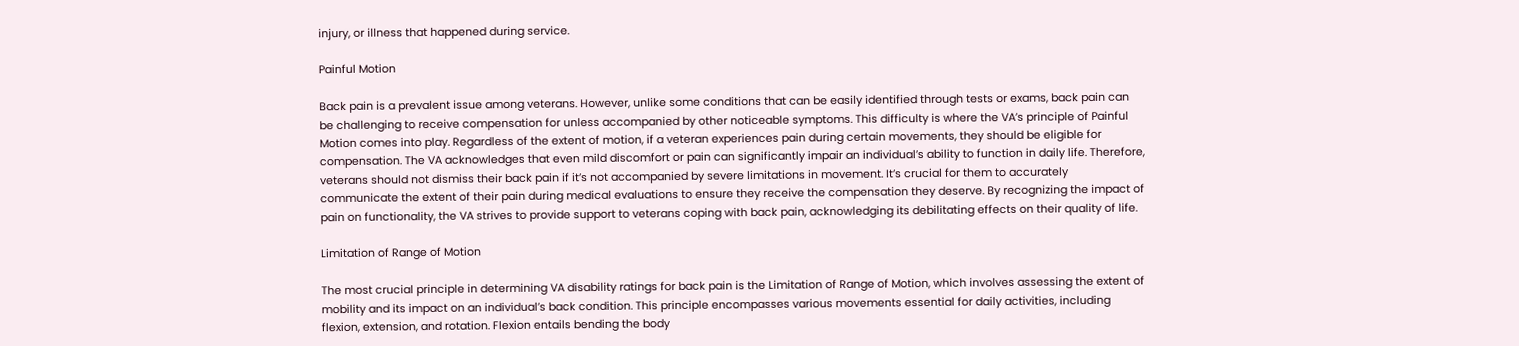injury, or illness that happened during service.

Painful Motion

Back pain is a prevalent issue among veterans. However, unlike some conditions that can be easily identified through tests or exams, back pain can be challenging to receive compensation for unless accompanied by other noticeable symptoms. This difficulty is where the VA’s principle of Painful Motion comes into play. Regardless of the extent of motion, if a veteran experiences pain during certain movements, they should be eligible for compensation. The VA acknowledges that even mild discomfort or pain can significantly impair an individual’s ability to function in daily life. Therefore, veterans should not dismiss their back pain if it’s not accompanied by severe limitations in movement. It’s crucial for them to accurately communicate the extent of their pain during medical evaluations to ensure they receive the compensation they deserve. By recognizing the impact of pain on functionality, the VA strives to provide support to veterans coping with back pain, acknowledging its debilitating effects on their quality of life.

Limitation of Range of Motion

The most crucial principle in determining VA disability ratings for back pain is the Limitation of Range of Motion, which involves assessing the extent of mobility and its impact on an individual’s back condition. This principle encompasses various movements essential for daily activities, including flexion, extension, and rotation. Flexion entails bending the body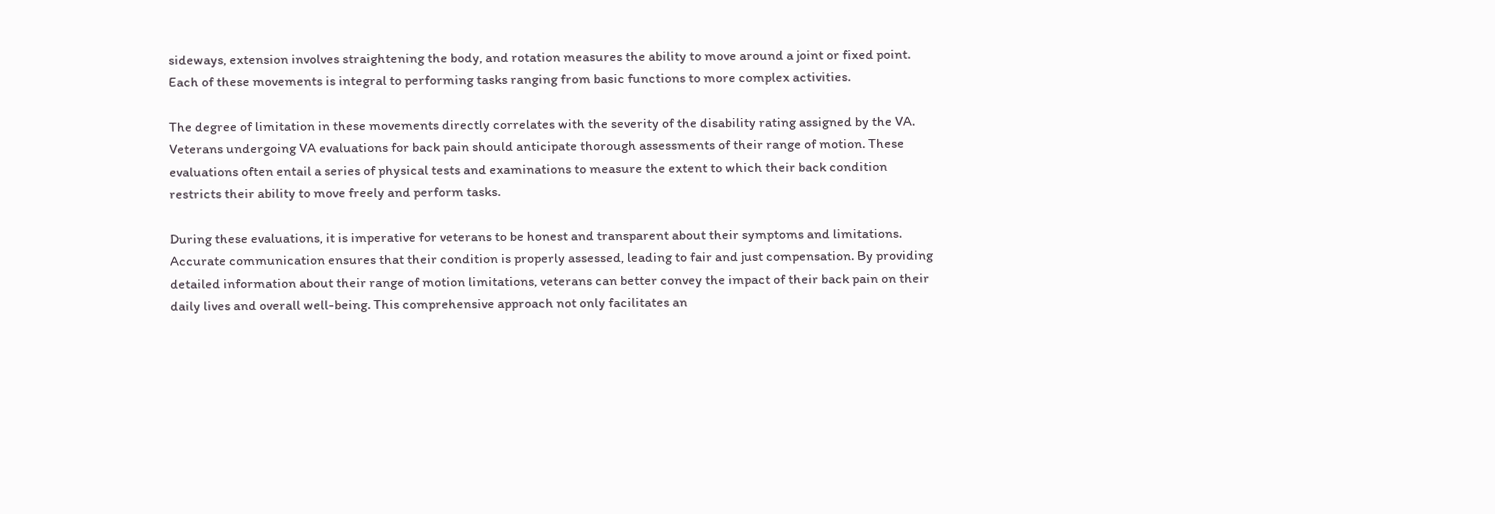sideways, extension involves straightening the body, and rotation measures the ability to move around a joint or fixed point. Each of these movements is integral to performing tasks ranging from basic functions to more complex activities.

The degree of limitation in these movements directly correlates with the severity of the disability rating assigned by the VA. Veterans undergoing VA evaluations for back pain should anticipate thorough assessments of their range of motion. These evaluations often entail a series of physical tests and examinations to measure the extent to which their back condition restricts their ability to move freely and perform tasks.

During these evaluations, it is imperative for veterans to be honest and transparent about their symptoms and limitations. Accurate communication ensures that their condition is properly assessed, leading to fair and just compensation. By providing detailed information about their range of motion limitations, veterans can better convey the impact of their back pain on their daily lives and overall well-being. This comprehensive approach not only facilitates an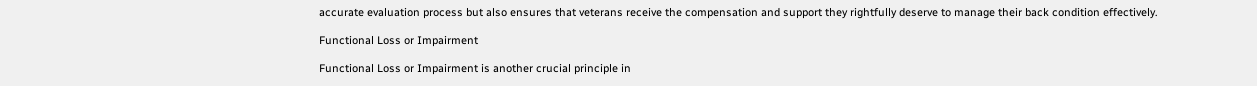accurate evaluation process but also ensures that veterans receive the compensation and support they rightfully deserve to manage their back condition effectively.

Functional Loss or Impairment

Functional Loss or Impairment is another crucial principle in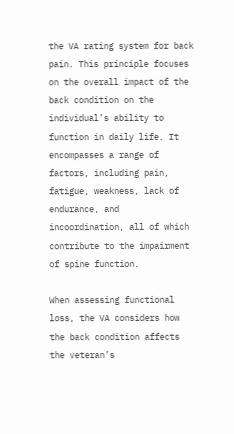the VA rating system for back pain. This principle focuses on the overall impact of the back condition on the individual’s ability to function in daily life. It encompasses a range of factors, including pain, fatigue, weakness, lack of endurance, and incoordination, all of which contribute to the impairment of spine function.

When assessing functional loss, the VA considers how the back condition affects the veteran’s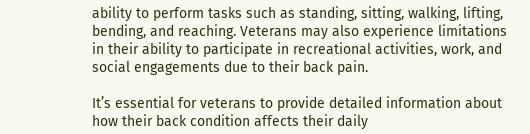ability to perform tasks such as standing, sitting, walking, lifting, bending, and reaching. Veterans may also experience limitations in their ability to participate in recreational activities, work, and social engagements due to their back pain.

It’s essential for veterans to provide detailed information about how their back condition affects their daily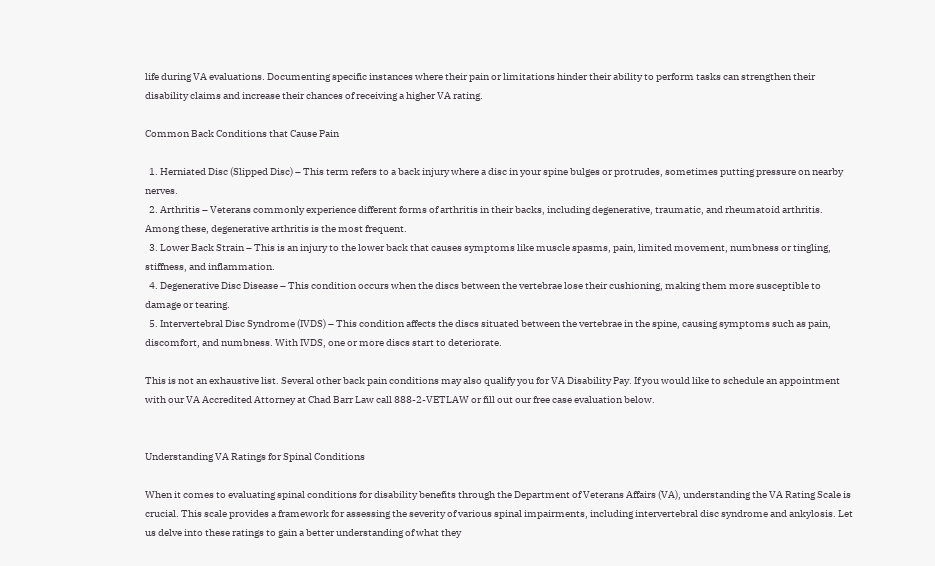life during VA evaluations. Documenting specific instances where their pain or limitations hinder their ability to perform tasks can strengthen their disability claims and increase their chances of receiving a higher VA rating.

Common Back Conditions that Cause Pain

  1. Herniated Disc (Slipped Disc) – This term refers to a back injury where a disc in your spine bulges or protrudes, sometimes putting pressure on nearby nerves.
  2. Arthritis – Veterans commonly experience different forms of arthritis in their backs, including degenerative, traumatic, and rheumatoid arthritis. Among these, degenerative arthritis is the most frequent.
  3. Lower Back Strain – This is an injury to the lower back that causes symptoms like muscle spasms, pain, limited movement, numbness or tingling, stiffness, and inflammation.
  4. Degenerative Disc Disease – This condition occurs when the discs between the vertebrae lose their cushioning, making them more susceptible to damage or tearing.
  5. Intervertebral Disc Syndrome (IVDS) – This condition affects the discs situated between the vertebrae in the spine, causing symptoms such as pain, discomfort, and numbness. With IVDS, one or more discs start to deteriorate.

This is not an exhaustive list. Several other back pain conditions may also qualify you for VA Disability Pay. If you would like to schedule an appointment with our VA Accredited Attorney at Chad Barr Law call 888-2-VETLAW or fill out our free case evaluation below.


Understanding VA Ratings for Spinal Conditions

When it comes to evaluating spinal conditions for disability benefits through the Department of Veterans Affairs (VA), understanding the VA Rating Scale is crucial. This scale provides a framework for assessing the severity of various spinal impairments, including intervertebral disc syndrome and ankylosis. Let us delve into these ratings to gain a better understanding of what they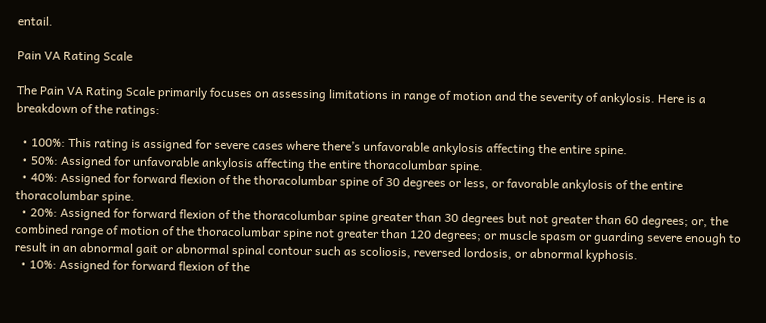entail.

Pain VA Rating Scale

The Pain VA Rating Scale primarily focuses on assessing limitations in range of motion and the severity of ankylosis. Here is a breakdown of the ratings:

  • 100%: This rating is assigned for severe cases where there’s unfavorable ankylosis affecting the entire spine.
  • 50%: Assigned for unfavorable ankylosis affecting the entire thoracolumbar spine.
  • 40%: Assigned for forward flexion of the thoracolumbar spine of 30 degrees or less, or favorable ankylosis of the entire thoracolumbar spine.
  • 20%: Assigned for forward flexion of the thoracolumbar spine greater than 30 degrees but not greater than 60 degrees; or, the combined range of motion of the thoracolumbar spine not greater than 120 degrees; or muscle spasm or guarding severe enough to result in an abnormal gait or abnormal spinal contour such as scoliosis, reversed lordosis, or abnormal kyphosis.
  • 10%: Assigned for forward flexion of the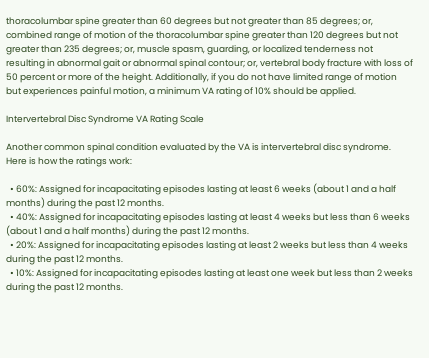thoracolumbar spine greater than 60 degrees but not greater than 85 degrees; or, combined range of motion of the thoracolumbar spine greater than 120 degrees but not greater than 235 degrees; or, muscle spasm, guarding, or localized tenderness not resulting in abnormal gait or abnormal spinal contour; or, vertebral body fracture with loss of 50 percent or more of the height. Additionally, if you do not have limited range of motion but experiences painful motion, a minimum VA rating of 10% should be applied.

Intervertebral Disc Syndrome VA Rating Scale

Another common spinal condition evaluated by the VA is intervertebral disc syndrome. Here is how the ratings work:

  • 60%: Assigned for incapacitating episodes lasting at least 6 weeks (about 1 and a half months) during the past 12 months.
  • 40%: Assigned for incapacitating episodes lasting at least 4 weeks but less than 6 weeks (about 1 and a half months) during the past 12 months.
  • 20%: Assigned for incapacitating episodes lasting at least 2 weeks but less than 4 weeks during the past 12 months.
  • 10%: Assigned for incapacitating episodes lasting at least one week but less than 2 weeks during the past 12 months.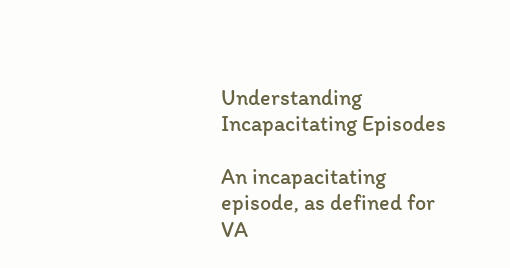Understanding Incapacitating Episodes

An incapacitating episode, as defined for VA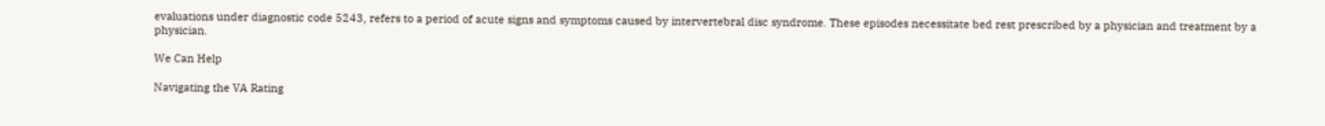evaluations under diagnostic code 5243, refers to a period of acute signs and symptoms caused by intervertebral disc syndrome. These episodes necessitate bed rest prescribed by a physician and treatment by a physician.

We Can Help

Navigating the VA Rating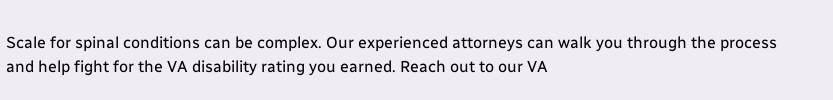Scale for spinal conditions can be complex. Our experienced attorneys can walk you through the process and help fight for the VA disability rating you earned. Reach out to our VA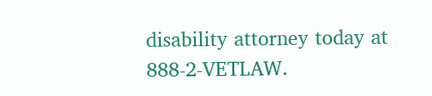disability attorney today at 888-2-VETLAW.